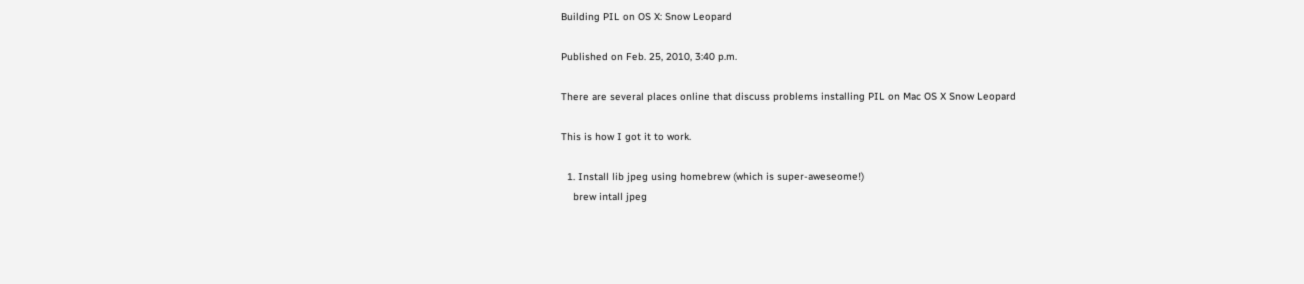Building PIL on OS X: Snow Leopard

Published on Feb. 25, 2010, 3:40 p.m.

There are several places online that discuss problems installing PIL on Mac OS X Snow Leopard

This is how I got it to work.

  1. Install lib jpeg using homebrew (which is super-aweseome!)
    brew intall jpeg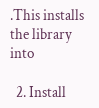.This installs the library into

  2. Install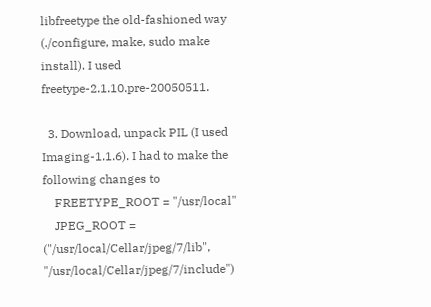libfreetype the old-fashioned way (./configure, make, sudo make install). I used freetype-2.1.10.pre-20050511.

  3. Download, unpack PIL (I used Imaging-1.1.6). I had to make the following changes to
    FREETYPE_ROOT = "/usr/local"
    JPEG_ROOT = ("/usr/local/Cellar/jpeg/7/lib", "/usr/local/Cellar/jpeg/7/include")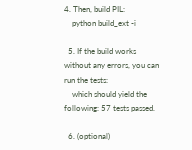4. Then, build PIL:
    python build_ext -i

  5. If the build works without any errors, you can run the tests:
    which should yield the following: 57 tests passed.

  6. (optional)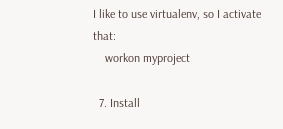I like to use virtualenv, so I activate that:
    workon myproject

  7. Install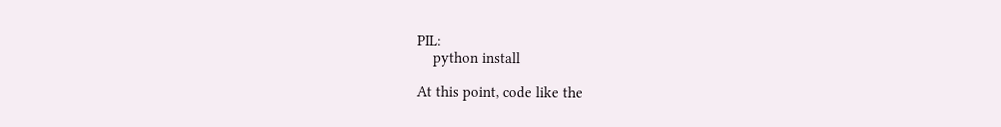PIL:
    python install

At this point, code like the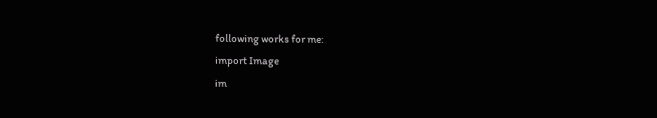following works for me:
import Image
im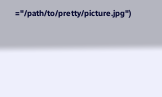="/path/to/pretty/picture.jpg")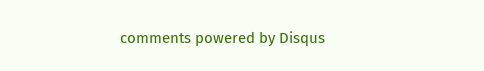comments powered by Disqus